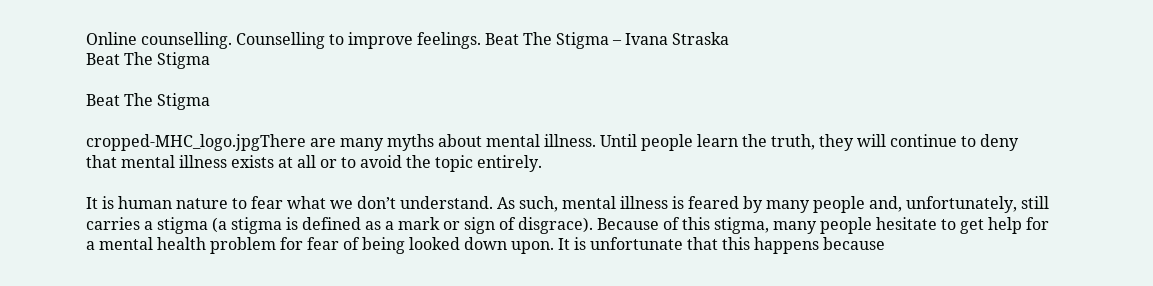Online counselling. Counselling to improve feelings. Beat The Stigma – Ivana Straska
Beat The Stigma

Beat The Stigma

cropped-MHC_logo.jpgThere are many myths about mental illness. Until people learn the truth, they will continue to deny that mental illness exists at all or to avoid the topic entirely.

It is human nature to fear what we don’t understand. As such, mental illness is feared by many people and, unfortunately, still carries a stigma (a stigma is defined as a mark or sign of disgrace). Because of this stigma, many people hesitate to get help for a mental health problem for fear of being looked down upon. It is unfortunate that this happens because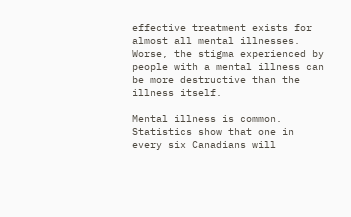effective treatment exists for almost all mental illnesses. Worse, the stigma experienced by people with a mental illness can be more destructive than the illness itself.

Mental illness is common. Statistics show that one in every six Canadians will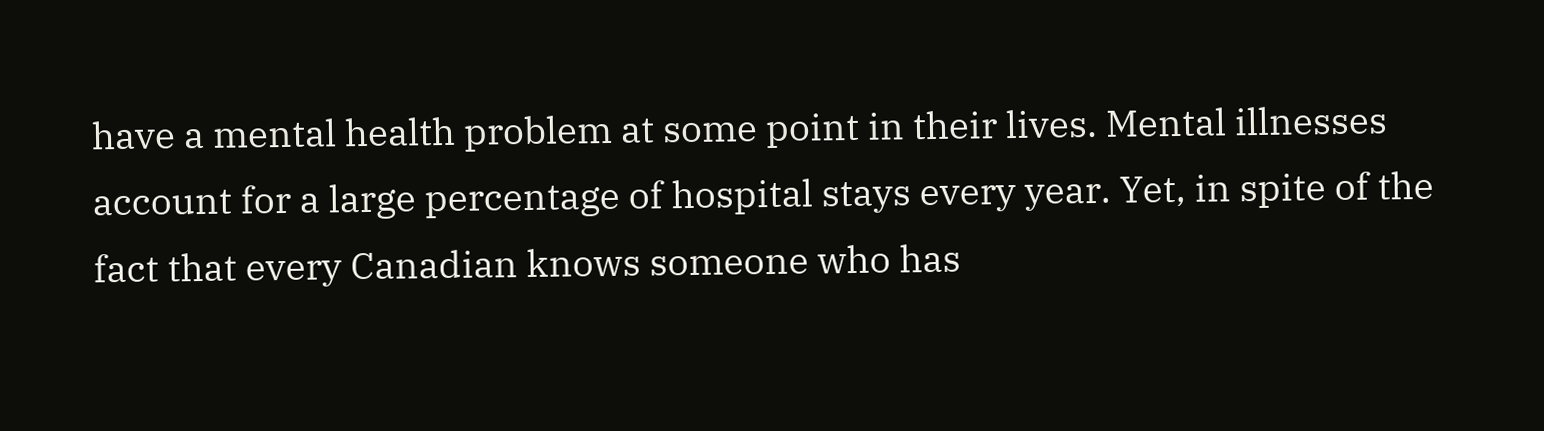have a mental health problem at some point in their lives. Mental illnesses account for a large percentage of hospital stays every year. Yet, in spite of the fact that every Canadian knows someone who has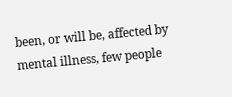been, or will be, affected by mental illness, few people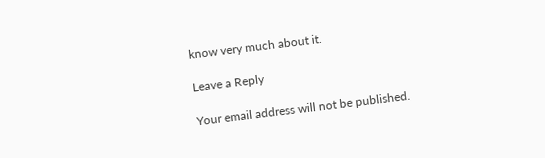know very much about it.

Leave a Reply

Your email address will not be published.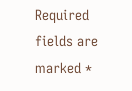Required fields are marked *